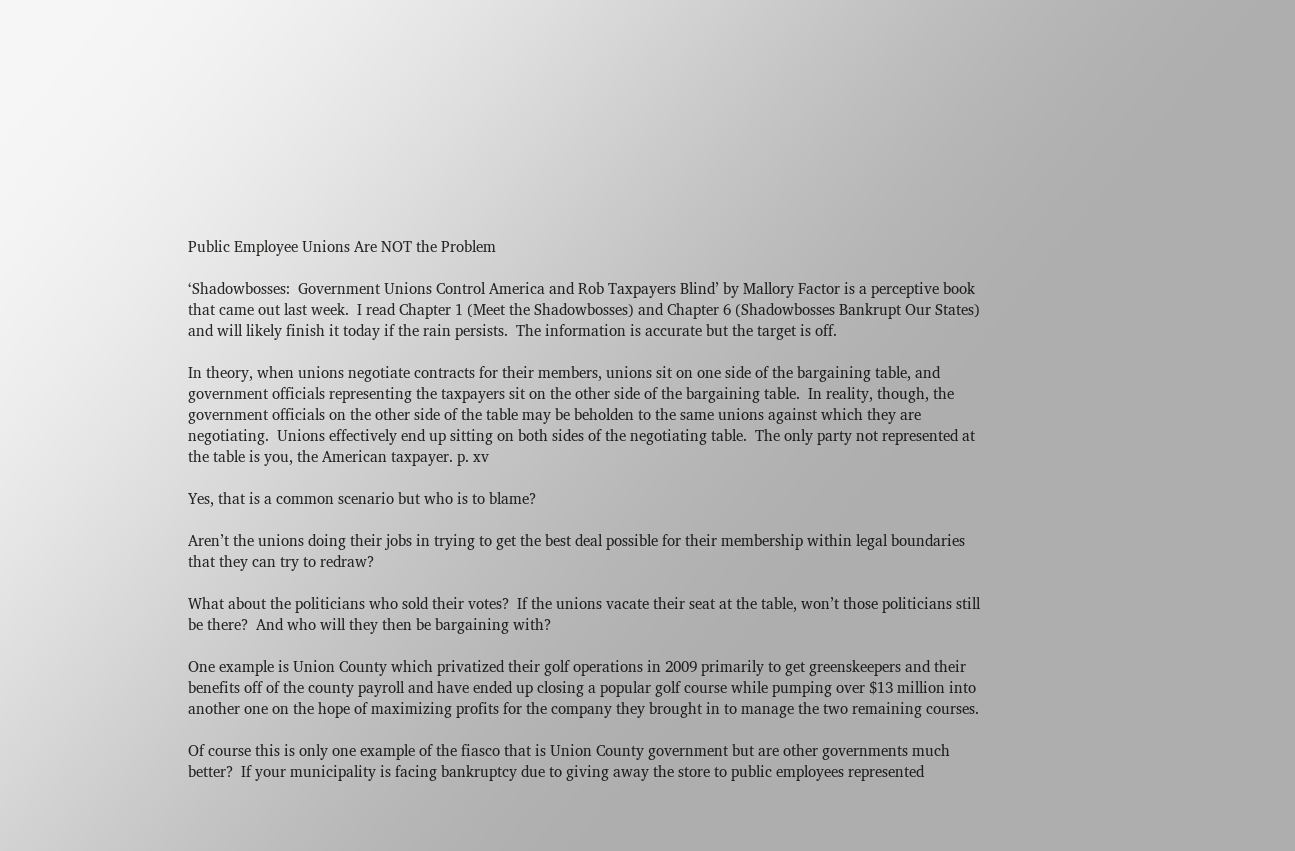Public Employee Unions Are NOT the Problem

‘Shadowbosses:  Government Unions Control America and Rob Taxpayers Blind’ by Mallory Factor is a perceptive book that came out last week.  I read Chapter 1 (Meet the Shadowbosses) and Chapter 6 (Shadowbosses Bankrupt Our States) and will likely finish it today if the rain persists.  The information is accurate but the target is off.

In theory, when unions negotiate contracts for their members, unions sit on one side of the bargaining table, and government officials representing the taxpayers sit on the other side of the bargaining table.  In reality, though, the government officials on the other side of the table may be beholden to the same unions against which they are negotiating.  Unions effectively end up sitting on both sides of the negotiating table.  The only party not represented at the table is you, the American taxpayer. p. xv

Yes, that is a common scenario but who is to blame?

Aren’t the unions doing their jobs in trying to get the best deal possible for their membership within legal boundaries that they can try to redraw?

What about the politicians who sold their votes?  If the unions vacate their seat at the table, won’t those politicians still be there?  And who will they then be bargaining with?

One example is Union County which privatized their golf operations in 2009 primarily to get greenskeepers and their benefits off of the county payroll and have ended up closing a popular golf course while pumping over $13 million into another one on the hope of maximizing profits for the company they brought in to manage the two remaining courses.

Of course this is only one example of the fiasco that is Union County government but are other governments much better?  If your municipality is facing bankruptcy due to giving away the store to public employees represented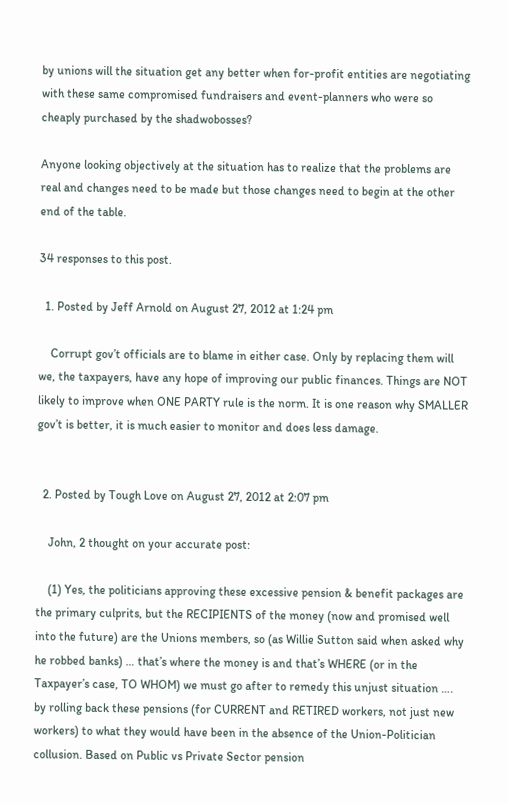by unions will the situation get any better when for-profit entities are negotiating with these same compromised fundraisers and event-planners who were so cheaply purchased by the shadwobosses?

Anyone looking objectively at the situation has to realize that the problems are real and changes need to be made but those changes need to begin at the other end of the table.

34 responses to this post.

  1. Posted by Jeff Arnold on August 27, 2012 at 1:24 pm

    Corrupt gov’t officials are to blame in either case. Only by replacing them will we, the taxpayers, have any hope of improving our public finances. Things are NOT likely to improve when ONE PARTY rule is the norm. It is one reason why SMALLER gov’t is better, it is much easier to monitor and does less damage.


  2. Posted by Tough Love on August 27, 2012 at 2:07 pm

    John, 2 thought on your accurate post:

    (1) Yes, the politicians approving these excessive pension & benefit packages are the primary culprits, but the RECIPIENTS of the money (now and promised well into the future) are the Unions members, so (as Willie Sutton said when asked why he robbed banks) … that’s where the money is and that’s WHERE (or in the Taxpayer’s case, TO WHOM) we must go after to remedy this unjust situation …. by rolling back these pensions (for CURRENT and RETIRED workers, not just new workers) to what they would have been in the absence of the Union-Politician collusion. Based on Public vs Private Sector pension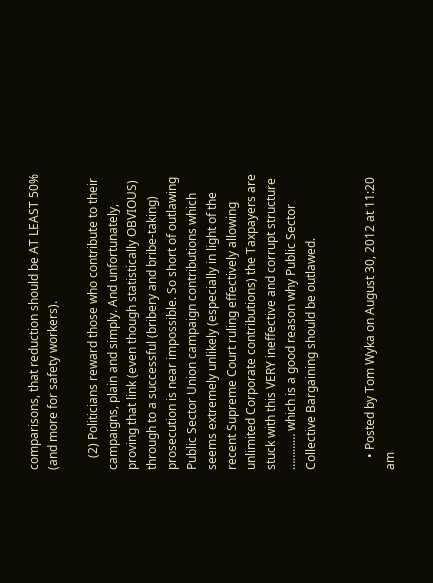comparisons, that reduction should be AT LEAST 50% (and more for safety workers).

    (2) Politicians reward those who contribute to their campaigns, plain and simply. And unfortunately, proving that link (even though statistically OBVIOUS) through to a successful (bribery and bribe-taking) prosecution is near impossible. So short of outlawing Public Sector Union campaign contributions which seems extremely unlikely (especially in light of the recent Supreme Court ruling effectively allowing unlimited Corporate contributions) the Taxpayers are stuck with this VERY ineffective and corrupt structure ………… which is a good reason why Public Sector Collective Bargaining should be outlawed.


    • Posted by Tom Wyka on August 30, 2012 at 11:20 am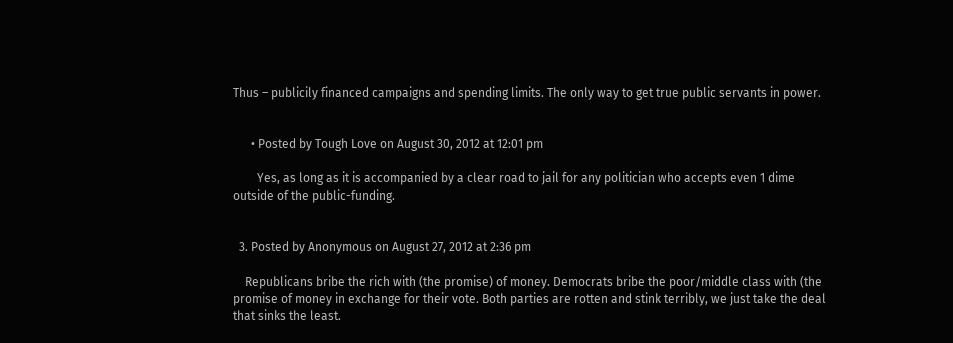Thus – publicily financed campaigns and spending limits. The only way to get true public servants in power.


      • Posted by Tough Love on August 30, 2012 at 12:01 pm

        Yes, as long as it is accompanied by a clear road to jail for any politician who accepts even 1 dime outside of the public-funding.


  3. Posted by Anonymous on August 27, 2012 at 2:36 pm

    Republicans bribe the rich with (the promise) of money. Democrats bribe the poor/middle class with (the promise of money in exchange for their vote. Both parties are rotten and stink terribly, we just take the deal that sinks the least.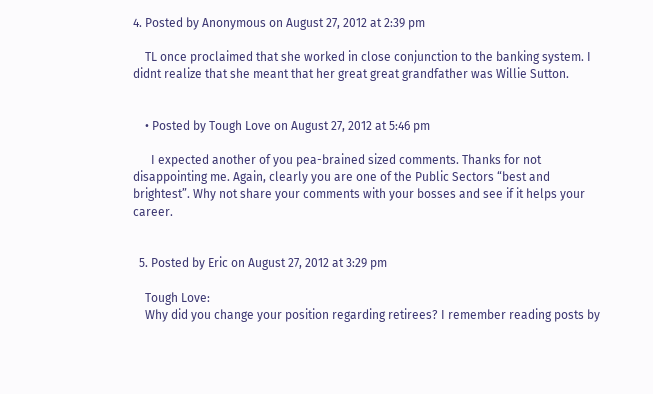4. Posted by Anonymous on August 27, 2012 at 2:39 pm

    TL once proclaimed that she worked in close conjunction to the banking system. I didnt realize that she meant that her great great grandfather was Willie Sutton.


    • Posted by Tough Love on August 27, 2012 at 5:46 pm

      I expected another of you pea-brained sized comments. Thanks for not disappointing me. Again, clearly you are one of the Public Sectors “best and brightest”. Why not share your comments with your bosses and see if it helps your career.


  5. Posted by Eric on August 27, 2012 at 3:29 pm

    Tough Love:
    Why did you change your position regarding retirees? I remember reading posts by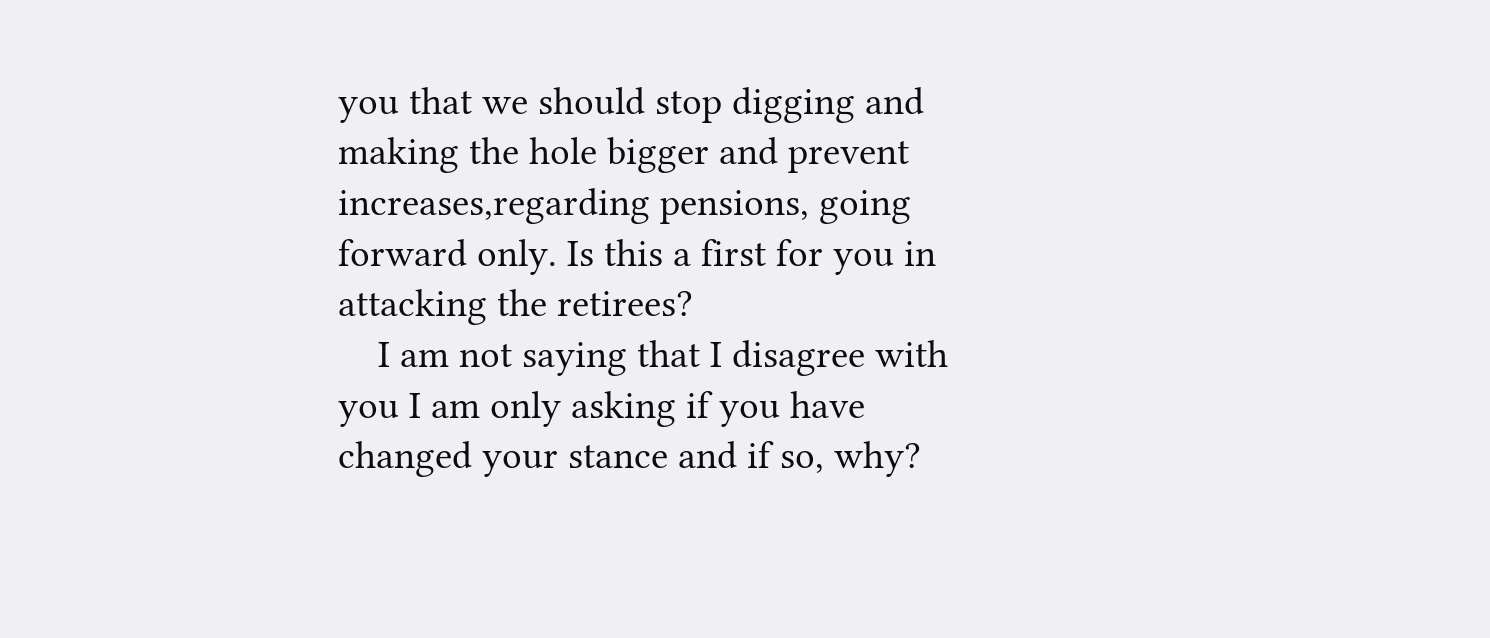you that we should stop digging and making the hole bigger and prevent increases,regarding pensions, going forward only. Is this a first for you in attacking the retirees?
    I am not saying that I disagree with you I am only asking if you have changed your stance and if so, why?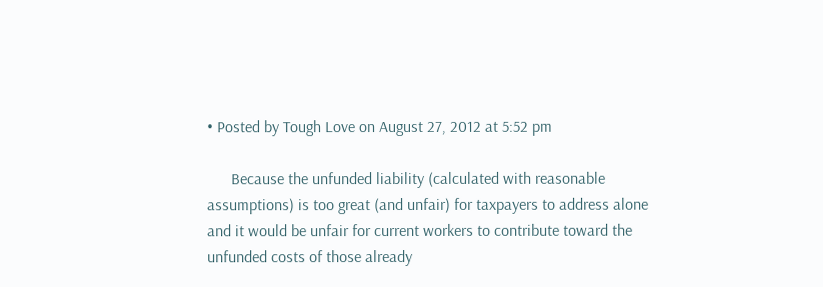• Posted by Tough Love on August 27, 2012 at 5:52 pm

      Because the unfunded liability (calculated with reasonable assumptions) is too great (and unfair) for taxpayers to address alone and it would be unfair for current workers to contribute toward the unfunded costs of those already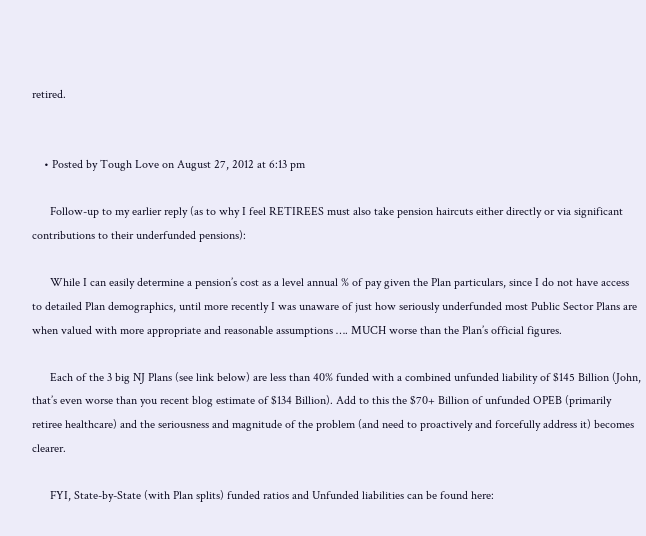retired.


    • Posted by Tough Love on August 27, 2012 at 6:13 pm

      Follow-up to my earlier reply (as to why I feel RETIREES must also take pension haircuts either directly or via significant contributions to their underfunded pensions):

      While I can easily determine a pension’s cost as a level annual % of pay given the Plan particulars, since I do not have access to detailed Plan demographics, until more recently I was unaware of just how seriously underfunded most Public Sector Plans are when valued with more appropriate and reasonable assumptions …. MUCH worse than the Plan’s official figures.

      Each of the 3 big NJ Plans (see link below) are less than 40% funded with a combined unfunded liability of $145 Billion (John, that’s even worse than you recent blog estimate of $134 Billion). Add to this the $70+ Billion of unfunded OPEB (primarily retiree healthcare) and the seriousness and magnitude of the problem (and need to proactively and forcefully address it) becomes clearer.

      FYI, State-by-State (with Plan splits) funded ratios and Unfunded liabilities can be found here: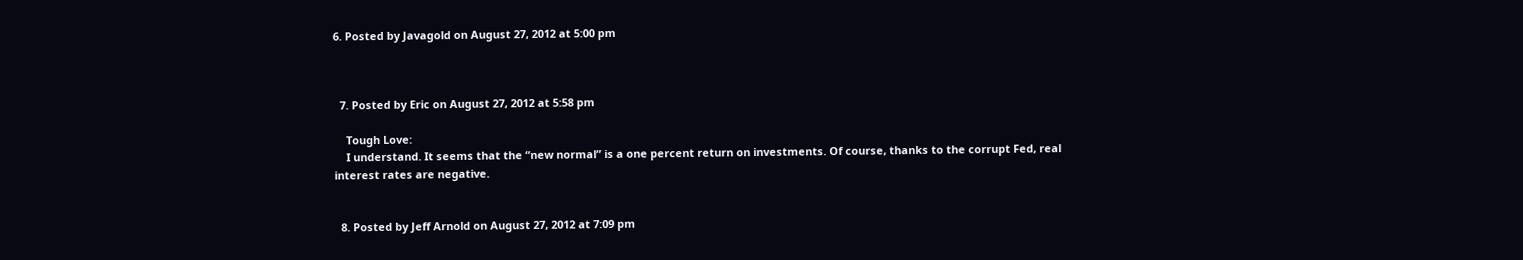6. Posted by Javagold on August 27, 2012 at 5:00 pm



  7. Posted by Eric on August 27, 2012 at 5:58 pm

    Tough Love:
    I understand. It seems that the “new normal” is a one percent return on investments. Of course, thanks to the corrupt Fed, real interest rates are negative.


  8. Posted by Jeff Arnold on August 27, 2012 at 7:09 pm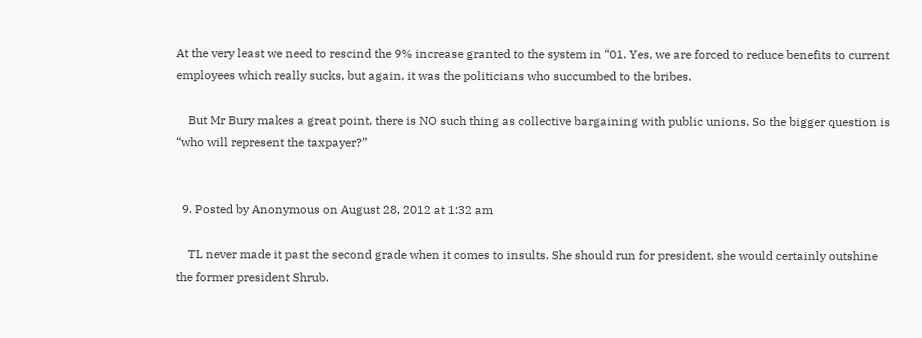At the very least we need to rescind the 9% increase granted to the system in “01. Yes, we are forced to reduce benefits to current employees which really sucks, but again, it was the politicians who succumbed to the bribes.

    But Mr Bury makes a great point, there is NO such thing as collective bargaining with public unions. So the bigger question is “who will represent the taxpayer?”


  9. Posted by Anonymous on August 28, 2012 at 1:32 am

    TL never made it past the second grade when it comes to insults. She should run for president, she would certainly outshine the former president Shrub.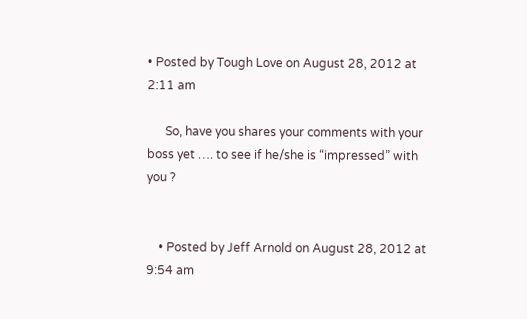• Posted by Tough Love on August 28, 2012 at 2:11 am

      So, have you shares your comments with your boss yet …. to see if he/she is “impressed” with you ?


    • Posted by Jeff Arnold on August 28, 2012 at 9:54 am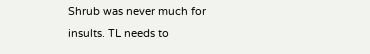Shrub was never much for insults. TL needs to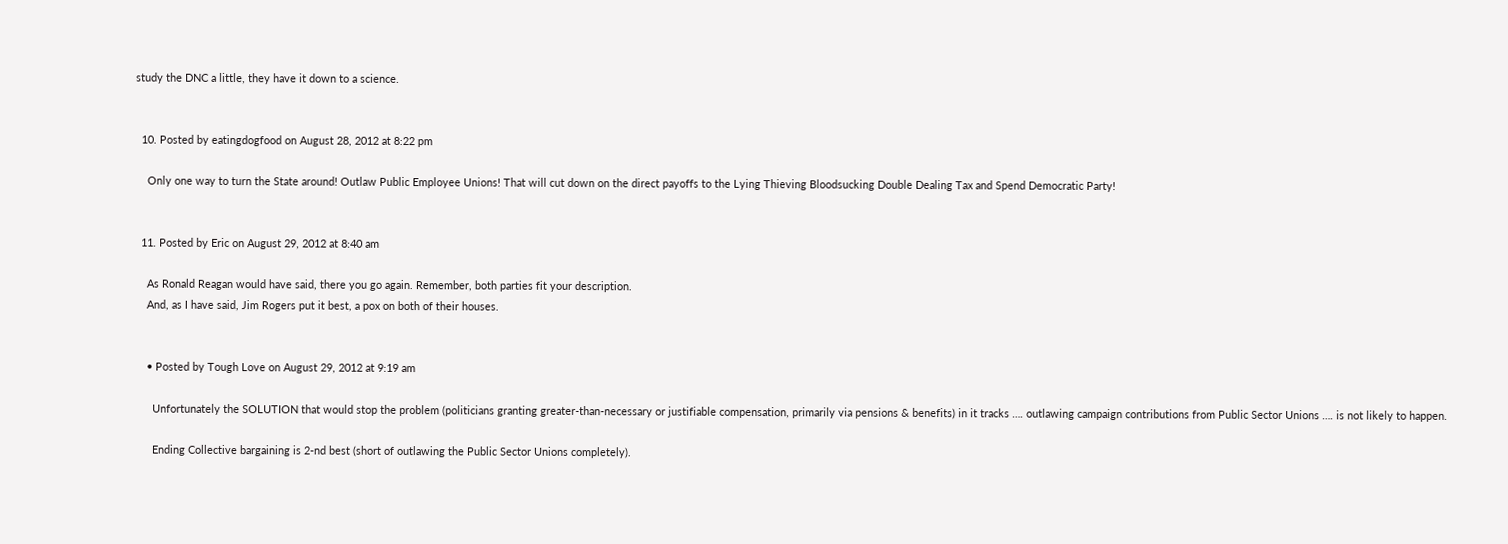study the DNC a little, they have it down to a science.


  10. Posted by eatingdogfood on August 28, 2012 at 8:22 pm

    Only one way to turn the State around! Outlaw Public Employee Unions! That will cut down on the direct payoffs to the Lying Thieving Bloodsucking Double Dealing Tax and Spend Democratic Party!


  11. Posted by Eric on August 29, 2012 at 8:40 am

    As Ronald Reagan would have said, there you go again. Remember, both parties fit your description.
    And, as I have said, Jim Rogers put it best, a pox on both of their houses.


    • Posted by Tough Love on August 29, 2012 at 9:19 am

      Unfortunately the SOLUTION that would stop the problem (politicians granting greater-than-necessary or justifiable compensation, primarily via pensions & benefits) in it tracks …. outlawing campaign contributions from Public Sector Unions …. is not likely to happen.

      Ending Collective bargaining is 2-nd best (short of outlawing the Public Sector Unions completely).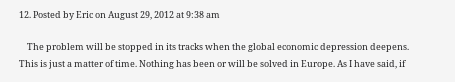12. Posted by Eric on August 29, 2012 at 9:38 am

    The problem will be stopped in its tracks when the global economic depression deepens. This is just a matter of time. Nothing has been or will be solved in Europe. As I have said, if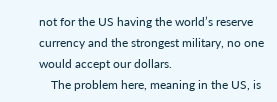not for the US having the world’s reserve currency and the strongest military, no one would accept our dollars.
    The problem here, meaning in the US, is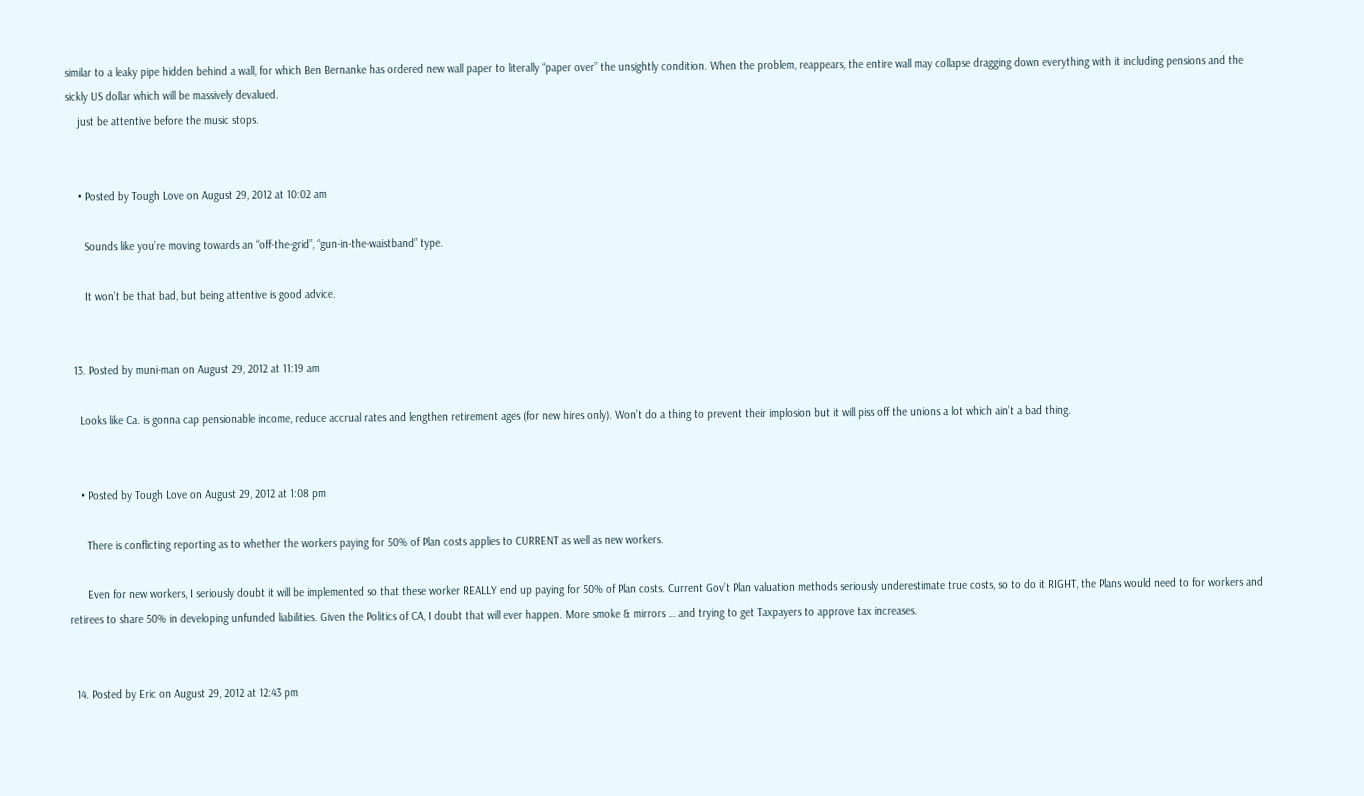similar to a leaky pipe hidden behind a wall, for which Ben Bernanke has ordered new wall paper to literally “paper over” the unsightly condition. When the problem, reappears, the entire wall may collapse dragging down everything with it including pensions and the sickly US dollar which will be massively devalued.
    just be attentive before the music stops.


    • Posted by Tough Love on August 29, 2012 at 10:02 am

      Sounds like you’re moving towards an “off-the-grid”, “gun-in-the-waistband” type.

      It won’t be that bad, but being attentive is good advice.


  13. Posted by muni-man on August 29, 2012 at 11:19 am

    Looks like Ca. is gonna cap pensionable income, reduce accrual rates and lengthen retirement ages (for new hires only). Won’t do a thing to prevent their implosion but it will piss off the unions a lot which ain’t a bad thing.


    • Posted by Tough Love on August 29, 2012 at 1:08 pm

      There is conflicting reporting as to whether the workers paying for 50% of Plan costs applies to CURRENT as well as new workers.

      Even for new workers, I seriously doubt it will be implemented so that these worker REALLY end up paying for 50% of Plan costs. Current Gov’t Plan valuation methods seriously underestimate true costs, so to do it RIGHT, the Plans would need to for workers and retirees to share 50% in developing unfunded liabilities. Given the Politics of CA, I doubt that will ever happen. More smoke & mirrors … and trying to get Taxpayers to approve tax increases.


  14. Posted by Eric on August 29, 2012 at 12:43 pm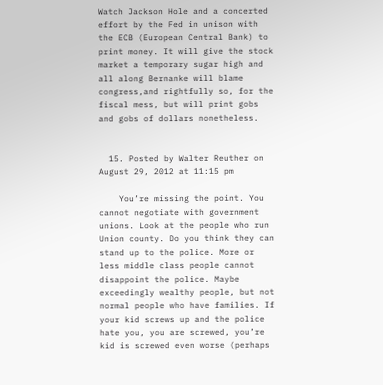Watch Jackson Hole and a concerted effort by the Fed in unison with the ECB (European Central Bank) to print money. It will give the stock market a temporary sugar high and all along Bernanke will blame congress,and rightfully so, for the fiscal mess, but will print gobs and gobs of dollars nonetheless.


  15. Posted by Walter Reuther on August 29, 2012 at 11:15 pm

    You’re missing the point. You cannot negotiate with government unions. Look at the people who run Union county. Do you think they can stand up to the police. More or less middle class people cannot disappoint the police. Maybe exceedingly wealthy people, but not normal people who have families. If your kid screws up and the police hate you, you are screwed, you’re kid is screwed even worse (perhaps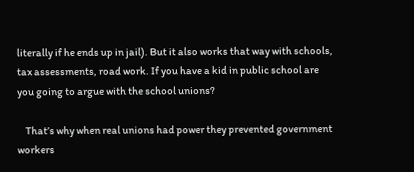literally if he ends up in jail). But it also works that way with schools, tax assessments, road work. If you have a kid in public school are you going to argue with the school unions?

    That’s why when real unions had power they prevented government workers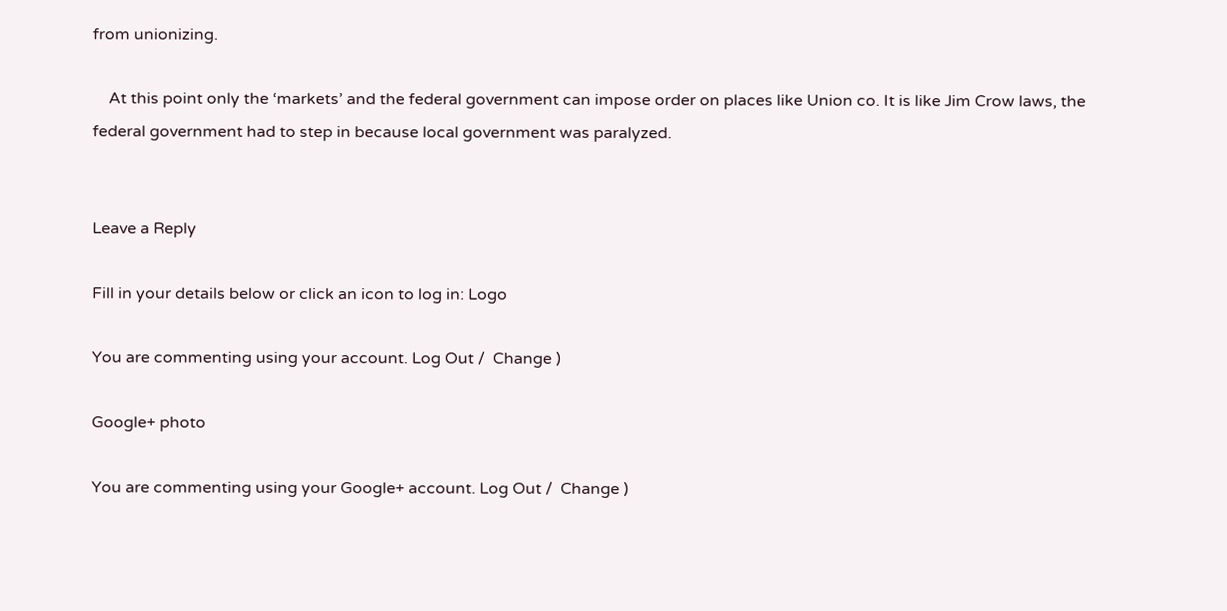from unionizing.

    At this point only the ‘markets’ and the federal government can impose order on places like Union co. It is like Jim Crow laws, the federal government had to step in because local government was paralyzed.


Leave a Reply

Fill in your details below or click an icon to log in: Logo

You are commenting using your account. Log Out /  Change )

Google+ photo

You are commenting using your Google+ account. Log Out /  Change )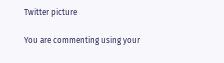Twitter picture

You are commenting using your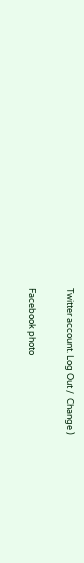Twitter account. Log Out /  Change )

Facebook photo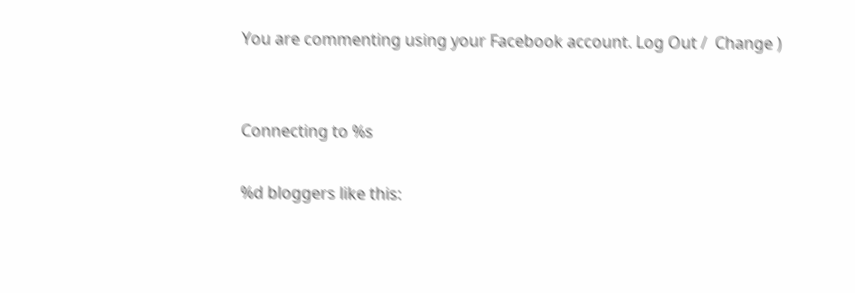You are commenting using your Facebook account. Log Out /  Change )


Connecting to %s

%d bloggers like this: